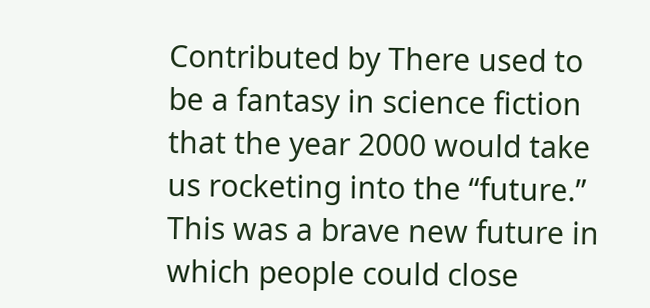Contributed by There used to be a fantasy in science fiction that the year 2000 would take us rocketing into the “future.” This was a brave new future in which people could close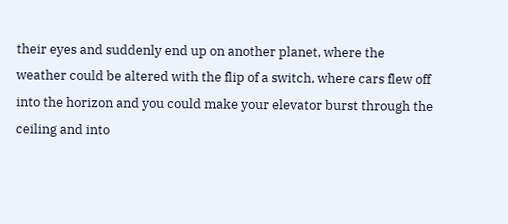their eyes and suddenly end up on another planet, where the weather could be altered with the flip of a switch, where cars flew off into the horizon and you could make your elevator burst through the ceiling and into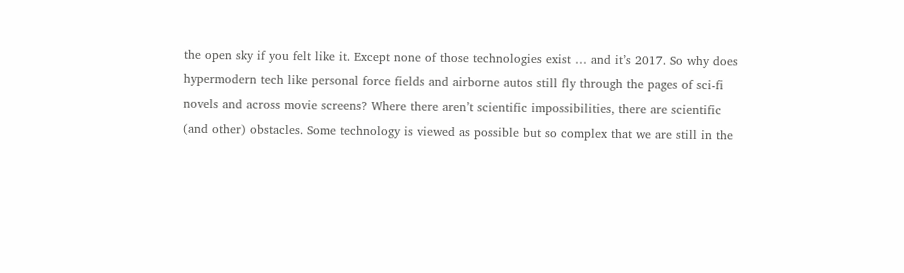the open sky if you felt like it. Except none of those technologies exist … and it’s 2017. So why does hypermodern tech like personal force fields and airborne autos still fly through the pages of sci-fi novels and across movie screens? Where there aren’t scientific impossibilities, there are scientific (and other) obstacles. Some technology is viewed as possible but so complex that we are still in the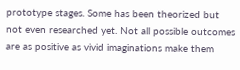prototype stages. Some has been theorized but not even researched yet. Not all possible outcomes are as positive as vivid imaginations make them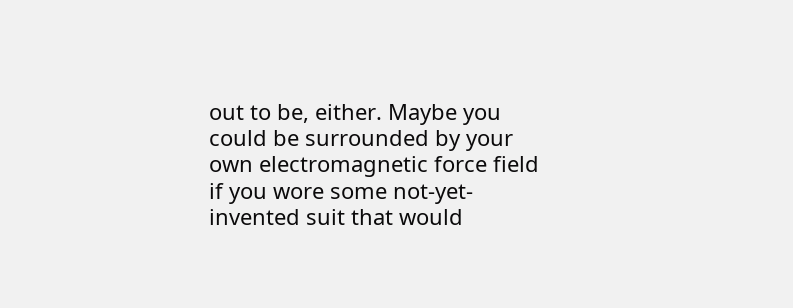out to be, either. Maybe you could be surrounded by your own electromagnetic force field if you wore some not-yet-invented suit that would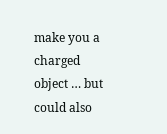make you a charged object … but could also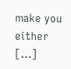make you either […]